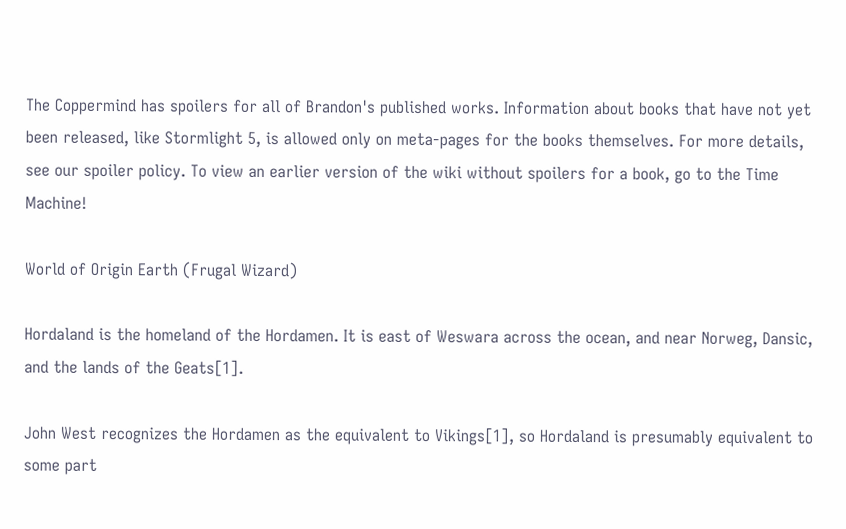The Coppermind has spoilers for all of Brandon's published works. Information about books that have not yet been released, like Stormlight 5, is allowed only on meta-pages for the books themselves. For more details, see our spoiler policy. To view an earlier version of the wiki without spoilers for a book, go to the Time Machine!

World of Origin Earth (Frugal Wizard)

Hordaland is the homeland of the Hordamen. It is east of Weswara across the ocean, and near Norweg, Dansic, and the lands of the Geats[1].

John West recognizes the Hordamen as the equivalent to Vikings[1], so Hordaland is presumably equivalent to some part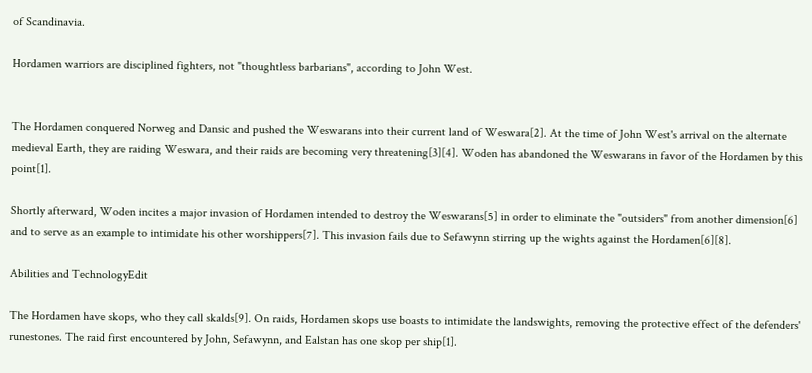of Scandinavia.

Hordamen warriors are disciplined fighters, not "thoughtless barbarians", according to John West.


The Hordamen conquered Norweg and Dansic and pushed the Weswarans into their current land of Weswara[2]. At the time of John West's arrival on the alternate medieval Earth, they are raiding Weswara, and their raids are becoming very threatening[3][4]. Woden has abandoned the Weswarans in favor of the Hordamen by this point[1].

Shortly afterward, Woden incites a major invasion of Hordamen intended to destroy the Weswarans[5] in order to eliminate the "outsiders" from another dimension[6] and to serve as an example to intimidate his other worshippers[7]. This invasion fails due to Sefawynn stirring up the wights against the Hordamen[6][8].

Abilities and TechnologyEdit

The Hordamen have skops, who they call skalds[9]. On raids, Hordamen skops use boasts to intimidate the landswights, removing the protective effect of the defenders' runestones. The raid first encountered by John, Sefawynn, and Ealstan has one skop per ship[1].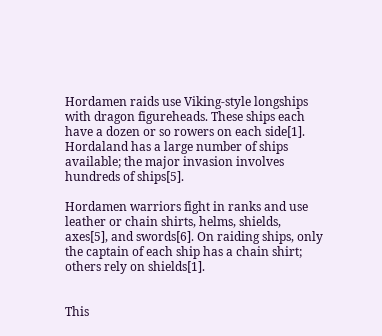Hordamen raids use Viking-style longships with dragon figureheads. These ships each have a dozen or so rowers on each side[1]. Hordaland has a large number of ships available; the major invasion involves hundreds of ships[5].

Hordamen warriors fight in ranks and use leather or chain shirts, helms, shields, axes[5], and swords[6]. On raiding ships, only the captain of each ship has a chain shirt; others rely on shields[1].


This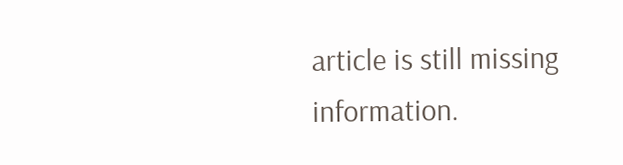article is still missing information.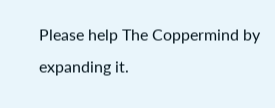Please help The Coppermind by expanding it.